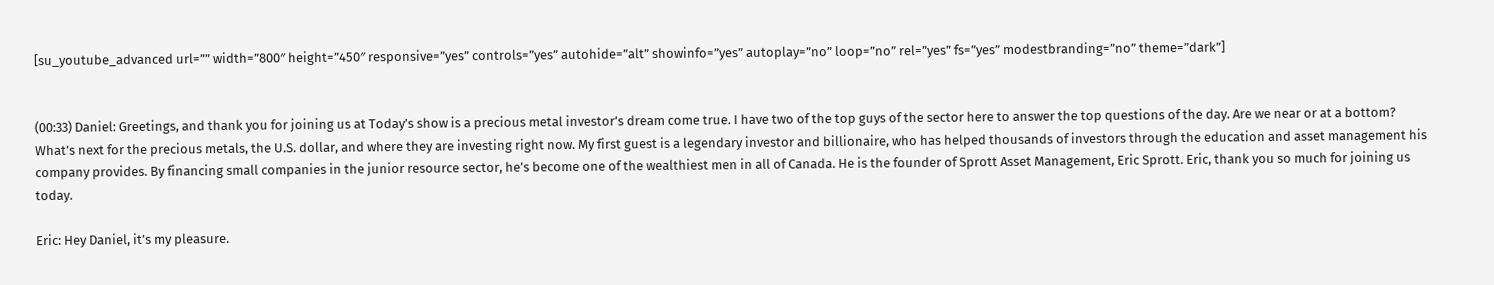[su_youtube_advanced url=”” width=”800″ height=”450″ responsive=”yes” controls=”yes” autohide=”alt” showinfo=”yes” autoplay=”no” loop=”no” rel=”yes” fs=”yes” modestbranding=”no” theme=”dark”]


(00:33) Daniel: Greetings, and thank you for joining us at Today’s show is a precious metal investor’s dream come true. I have two of the top guys of the sector here to answer the top questions of the day. Are we near or at a bottom? What’s next for the precious metals, the U.S. dollar, and where they are investing right now. My first guest is a legendary investor and billionaire, who has helped thousands of investors through the education and asset management his company provides. By financing small companies in the junior resource sector, he’s become one of the wealthiest men in all of Canada. He is the founder of Sprott Asset Management, Eric Sprott. Eric, thank you so much for joining us today.

Eric: Hey Daniel, it’s my pleasure.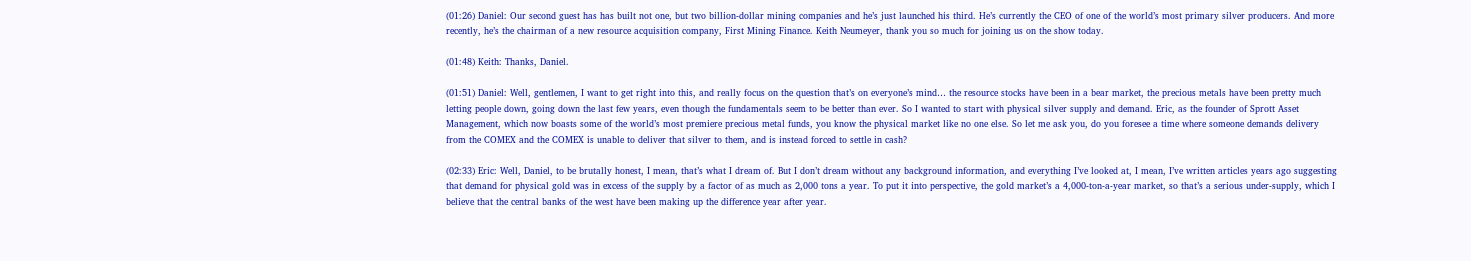(01:26) Daniel: Our second guest has has built not one, but two billion-dollar mining companies and he’s just launched his third. He’s currently the CEO of one of the world’s most primary silver producers. And more recently, he’s the chairman of a new resource acquisition company, First Mining Finance. Keith Neumeyer, thank you so much for joining us on the show today.

(01:48) Keith: Thanks, Daniel.

(01:51) Daniel: Well, gentlemen, I want to get right into this, and really focus on the question that’s on everyone’s mind… the resource stocks have been in a bear market, the precious metals have been pretty much letting people down, going down the last few years, even though the fundamentals seem to be better than ever. So I wanted to start with physical silver supply and demand. Eric, as the founder of Sprott Asset Management, which now boasts some of the world’s most premiere precious metal funds, you know the physical market like no one else. So let me ask you, do you foresee a time where someone demands delivery from the COMEX and the COMEX is unable to deliver that silver to them, and is instead forced to settle in cash?

(02:33) Eric: Well, Daniel, to be brutally honest, I mean, that’s what I dream of. But I don’t dream without any background information, and everything I’ve looked at, I mean, I’ve written articles years ago suggesting that demand for physical gold was in excess of the supply by a factor of as much as 2,000 tons a year. To put it into perspective, the gold market’s a 4,000-ton-a-year market, so that’s a serious under-supply, which I believe that the central banks of the west have been making up the difference year after year.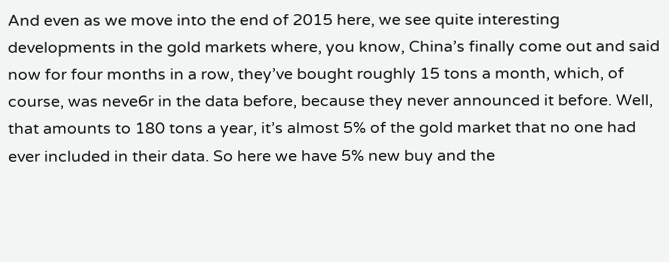And even as we move into the end of 2015 here, we see quite interesting developments in the gold markets where, you know, China’s finally come out and said now for four months in a row, they’ve bought roughly 15 tons a month, which, of course, was neve6r in the data before, because they never announced it before. Well, that amounts to 180 tons a year, it’s almost 5% of the gold market that no one had ever included in their data. So here we have 5% new buy and the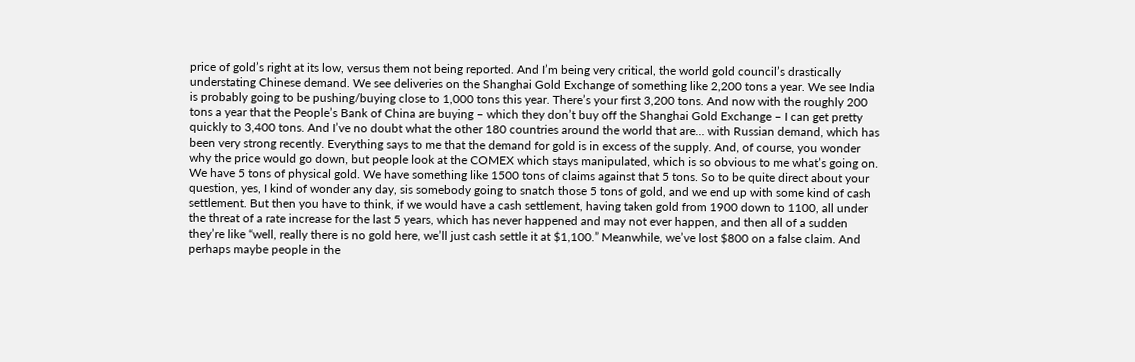price of gold’s right at its low, versus them not being reported. And I’m being very critical, the world gold council’s drastically understating Chinese demand. We see deliveries on the Shanghai Gold Exchange of something like 2,200 tons a year. We see India is probably going to be pushing/buying close to 1,000 tons this year. There’s your first 3,200 tons. And now with the roughly 200 tons a year that the People’s Bank of China are buying – which they don’t buy off the Shanghai Gold Exchange – I can get pretty quickly to 3,400 tons. And I’ve no doubt what the other 180 countries around the world that are… with Russian demand, which has been very strong recently. Everything says to me that the demand for gold is in excess of the supply. And, of course, you wonder why the price would go down, but people look at the COMEX which stays manipulated, which is so obvious to me what’s going on. We have 5 tons of physical gold. We have something like 1500 tons of claims against that 5 tons. So to be quite direct about your question, yes, I kind of wonder any day, sis somebody going to snatch those 5 tons of gold, and we end up with some kind of cash settlement. But then you have to think, if we would have a cash settlement, having taken gold from 1900 down to 1100, all under the threat of a rate increase for the last 5 years, which has never happened and may not ever happen, and then all of a sudden they’re like “well, really there is no gold here, we’ll just cash settle it at $1,100.” Meanwhile, we’ve lost $800 on a false claim. And perhaps maybe people in the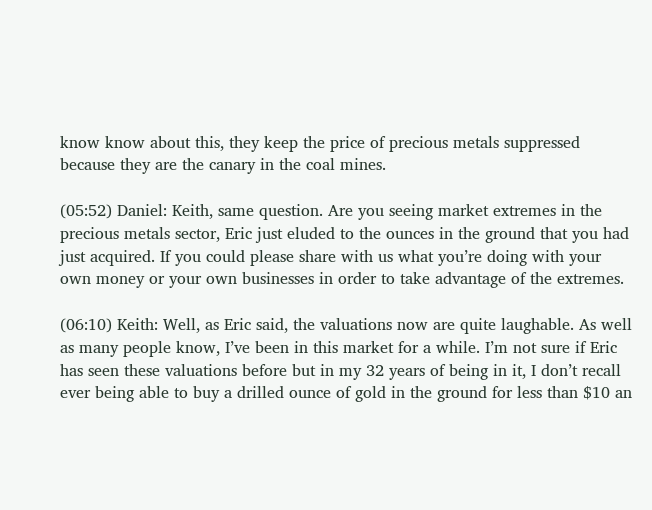know know about this, they keep the price of precious metals suppressed because they are the canary in the coal mines.

(05:52) Daniel: Keith, same question. Are you seeing market extremes in the precious metals sector, Eric just eluded to the ounces in the ground that you had just acquired. If you could please share with us what you’re doing with your own money or your own businesses in order to take advantage of the extremes.

(06:10) Keith: Well, as Eric said, the valuations now are quite laughable. As well as many people know, I’ve been in this market for a while. I’m not sure if Eric has seen these valuations before but in my 32 years of being in it, I don’t recall ever being able to buy a drilled ounce of gold in the ground for less than $10 an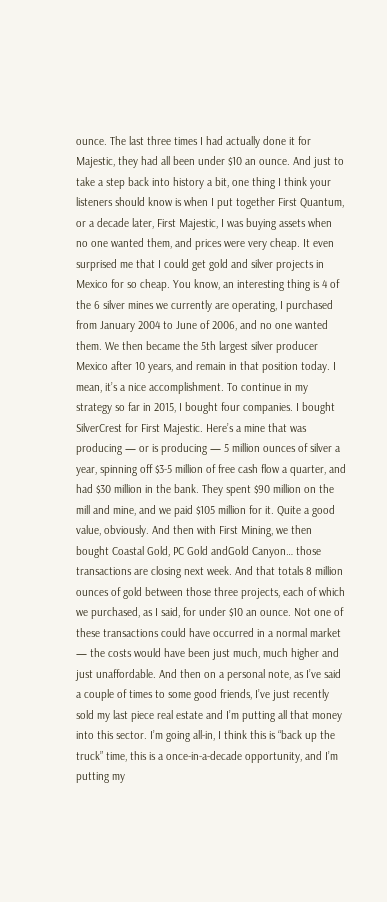ounce. The last three times I had actually done it for Majestic, they had all been under $10 an ounce. And just to take a step back into history a bit, one thing I think your listeners should know is when I put together First Quantum, or a decade later, First Majestic, I was buying assets when no one wanted them, and prices were very cheap. It even surprised me that I could get gold and silver projects in Mexico for so cheap. You know, an interesting thing is 4 of the 6 silver mines we currently are operating, I purchased from January 2004 to June of 2006, and no one wanted them. We then became the 5th largest silver producer Mexico after 10 years, and remain in that position today. I mean, it’s a nice accomplishment. To continue in my strategy so far in 2015, I bought four companies. I bought SilverCrest for First Majestic. Here’s a mine that was producing — or is producing — 5 million ounces of silver a year, spinning off $3-5 million of free cash flow a quarter, and had $30 million in the bank. They spent $90 million on the mill and mine, and we paid $105 million for it. Quite a good value, obviously. And then with First Mining, we then bought Coastal Gold, PC Gold andGold Canyon… those transactions are closing next week. And that totals 8 million ounces of gold between those three projects, each of which we purchased, as I said, for under $10 an ounce. Not one of these transactions could have occurred in a normal market — the costs would have been just much, much higher and just unaffordable. And then on a personal note, as I’ve said a couple of times to some good friends, I’ve just recently sold my last piece real estate and I’m putting all that money into this sector. I’m going all-in, I think this is “back up the truck” time, this is a once-in-a-decade opportunity, and I’m putting my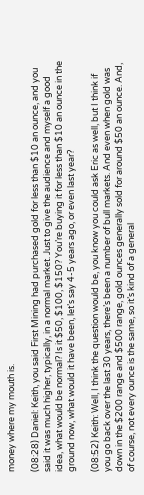money where my mouth is.

(08:28) Daniel: Keith, you said First Mining had purchased gold for less than $10 an ounce, and you said it was much higher, typically, in a normal market. Just to give the audience and myself a good idea, what would be normal? Is it $50, $100, $150? You’re buying it for less than $10 an ounce in the ground now, what would it have been, let’s say 4-5 years ago, or even last year?

(08:52) Keith: Well, I think the question would be, you know you could ask Eric as well, but I think if you go back over the last 30 years, there’s been a number of bull markets. And even when gold was down in the $200 range and $500 range, gold ounces generally sold for around $50 an ounce. And, of course, not every ounce is the same, so it’s kind of a general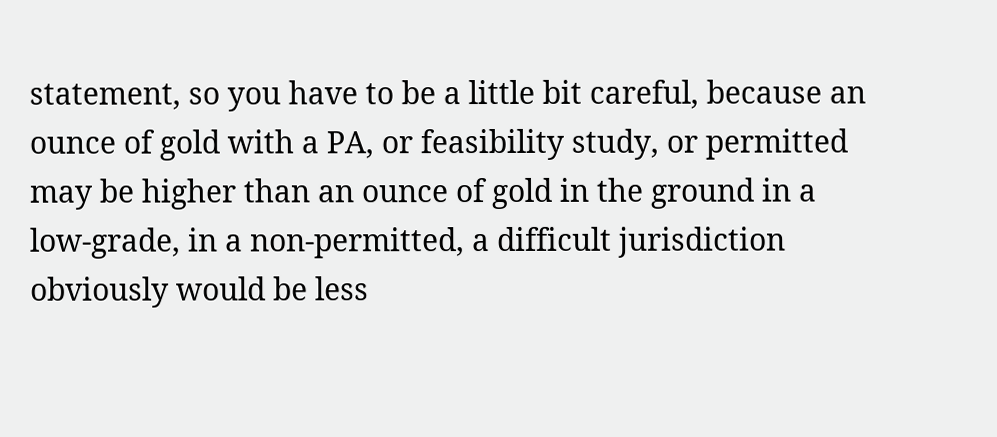statement, so you have to be a little bit careful, because an ounce of gold with a PA, or feasibility study, or permitted may be higher than an ounce of gold in the ground in a low-grade, in a non-permitted, a difficult jurisdiction obviously would be less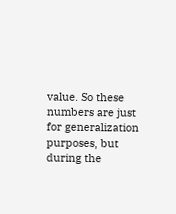value. So these numbers are just for generalization purposes, but during the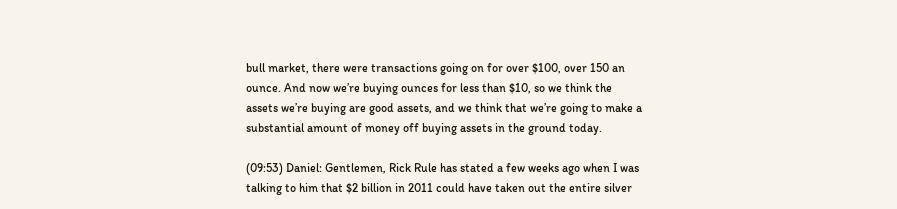bull market, there were transactions going on for over $100, over 150 an ounce. And now we’re buying ounces for less than $10, so we think the assets we’re buying are good assets, and we think that we’re going to make a substantial amount of money off buying assets in the ground today.

(09:53) Daniel: Gentlemen, Rick Rule has stated a few weeks ago when I was talking to him that $2 billion in 2011 could have taken out the entire silver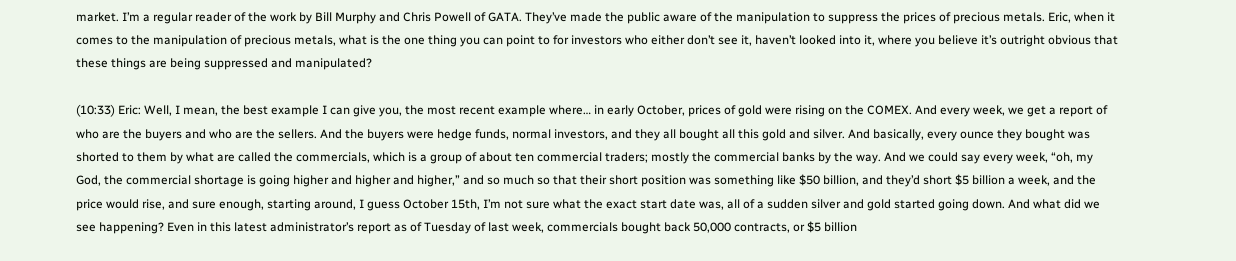market. I’m a regular reader of the work by Bill Murphy and Chris Powell of GATA. They’ve made the public aware of the manipulation to suppress the prices of precious metals. Eric, when it comes to the manipulation of precious metals, what is the one thing you can point to for investors who either don’t see it, haven’t looked into it, where you believe it’s outright obvious that these things are being suppressed and manipulated?

(10:33) Eric: Well, I mean, the best example I can give you, the most recent example where… in early October, prices of gold were rising on the COMEX. And every week, we get a report of who are the buyers and who are the sellers. And the buyers were hedge funds, normal investors, and they all bought all this gold and silver. And basically, every ounce they bought was shorted to them by what are called the commercials, which is a group of about ten commercial traders; mostly the commercial banks by the way. And we could say every week, “oh, my God, the commercial shortage is going higher and higher and higher,” and so much so that their short position was something like $50 billion, and they’d short $5 billion a week, and the price would rise, and sure enough, starting around, I guess October 15th, I’m not sure what the exact start date was, all of a sudden silver and gold started going down. And what did we see happening? Even in this latest administrator’s report as of Tuesday of last week, commercials bought back 50,000 contracts, or $5 billion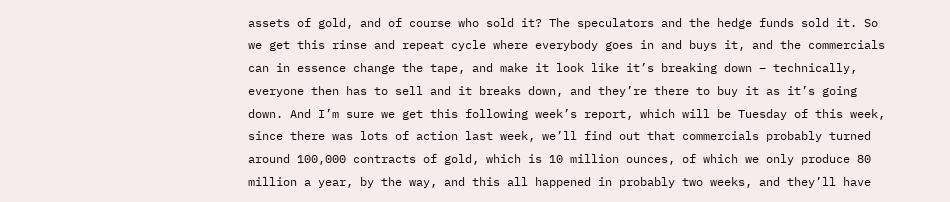assets of gold, and of course who sold it? The speculators and the hedge funds sold it. So we get this rinse and repeat cycle where everybody goes in and buys it, and the commercials can in essence change the tape, and make it look like it’s breaking down – technically, everyone then has to sell and it breaks down, and they’re there to buy it as it’s going down. And I’m sure we get this following week’s report, which will be Tuesday of this week, since there was lots of action last week, we’ll find out that commercials probably turned around 100,000 contracts of gold, which is 10 million ounces, of which we only produce 80 million a year, by the way, and this all happened in probably two weeks, and they’ll have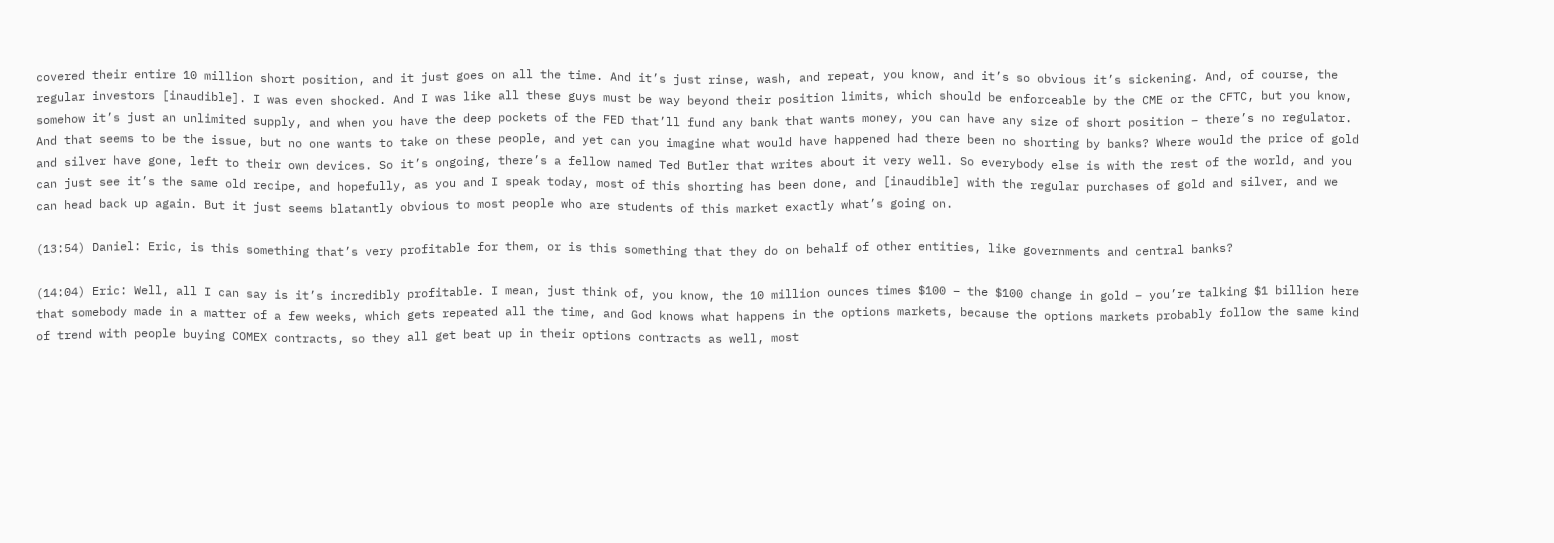covered their entire 10 million short position, and it just goes on all the time. And it’s just rinse, wash, and repeat, you know, and it’s so obvious it’s sickening. And, of course, the regular investors [inaudible]. I was even shocked. And I was like all these guys must be way beyond their position limits, which should be enforceable by the CME or the CFTC, but you know, somehow it’s just an unlimited supply, and when you have the deep pockets of the FED that’ll fund any bank that wants money, you can have any size of short position – there’s no regulator. And that seems to be the issue, but no one wants to take on these people, and yet can you imagine what would have happened had there been no shorting by banks? Where would the price of gold and silver have gone, left to their own devices. So it’s ongoing, there’s a fellow named Ted Butler that writes about it very well. So everybody else is with the rest of the world, and you can just see it’s the same old recipe, and hopefully, as you and I speak today, most of this shorting has been done, and [inaudible] with the regular purchases of gold and silver, and we can head back up again. But it just seems blatantly obvious to most people who are students of this market exactly what’s going on.

(13:54) Daniel: Eric, is this something that’s very profitable for them, or is this something that they do on behalf of other entities, like governments and central banks?

(14:04) Eric: Well, all I can say is it’s incredibly profitable. I mean, just think of, you know, the 10 million ounces times $100 – the $100 change in gold – you’re talking $1 billion here that somebody made in a matter of a few weeks, which gets repeated all the time, and God knows what happens in the options markets, because the options markets probably follow the same kind of trend with people buying COMEX contracts, so they all get beat up in their options contracts as well, most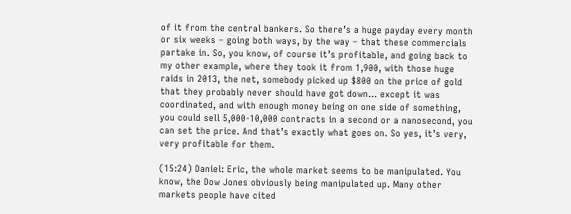of it from the central bankers. So there’s a huge payday every month or six weeks – going both ways, by the way – that these commercials partake in. So, you know, of course it’s profitable, and going back to my other example, where they took it from 1,900, with those huge raids in 2013, the net, somebody picked up $800 on the price of gold that they probably never should have got down… except it was coordinated, and with enough money being on one side of something, you could sell 5,000-10,000 contracts in a second or a nanosecond, you can set the price. And that’s exactly what goes on. So yes, it’s very, very profitable for them.

(15:24) Daniel: Eric, the whole market seems to be manipulated. You know, the Dow Jones obviously being manipulated up. Many other markets people have cited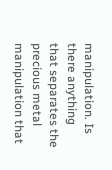manipulation. Is there anything that separates the precious metal manipulation that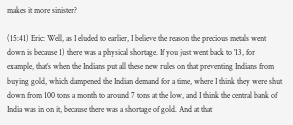makes it more sinister?

(15:41) Eric: Well, as I eluded to earlier, I believe the reason the precious metals went down is because 1) there was a physical shortage. If you just went back to ’13, for example, that’s when the Indians put all these new rules on that preventing Indians from buying gold, which dampened the Indian demand for a time, where I think they were shut down from 100 tons a month to around 7 tons at the low, and I think the central bank of India was in on it, because there was a shortage of gold. And at that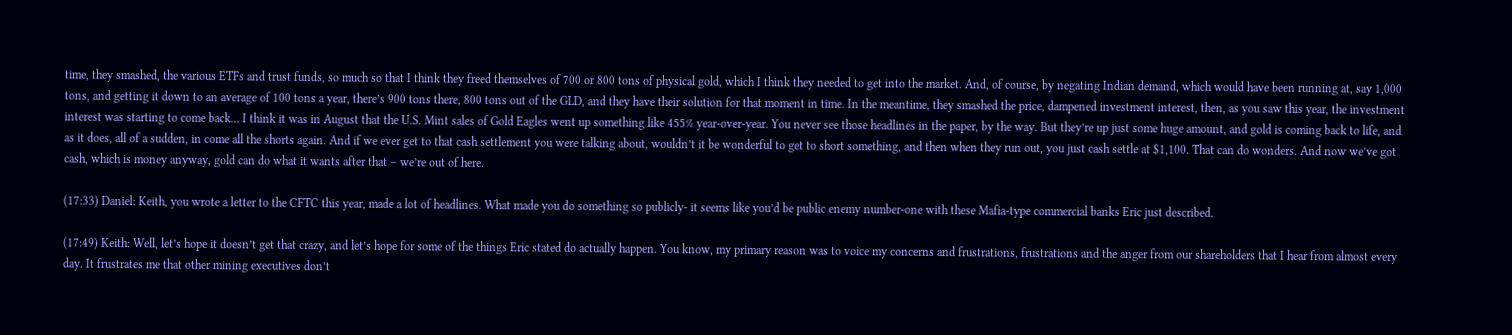time, they smashed, the various ETFs and trust funds, so much so that I think they freed themselves of 700 or 800 tons of physical gold, which I think they needed to get into the market. And, of course, by negating Indian demand, which would have been running at, say 1,000 tons, and getting it down to an average of 100 tons a year, there’s 900 tons there, 800 tons out of the GLD, and they have their solution for that moment in time. In the meantime, they smashed the price, dampened investment interest, then, as you saw this year, the investment interest was starting to come back… I think it was in August that the U.S. Mint sales of Gold Eagles went up something like 455% year-over-year. You never see those headlines in the paper, by the way. But they’re up just some huge amount, and gold is coming back to life, and as it does, all of a sudden, in come all the shorts again. And if we ever get to that cash settlement you were talking about, wouldn’t it be wonderful to get to short something, and then when they run out, you just cash settle at $1,100. That can do wonders. And now we’ve got cash, which is money anyway, gold can do what it wants after that – we’re out of here.

(17:33) Daniel: Keith, you wrote a letter to the CFTC this year, made a lot of headlines. What made you do something so publicly- it seems like you’d be public enemy number-one with these Mafia-type commercial banks Eric just described.

(17:49) Keith: Well, let’s hope it doesn’t get that crazy, and let’s hope for some of the things Eric stated do actually happen. You know, my primary reason was to voice my concerns and frustrations, frustrations and the anger from our shareholders that I hear from almost every day. It frustrates me that other mining executives don’t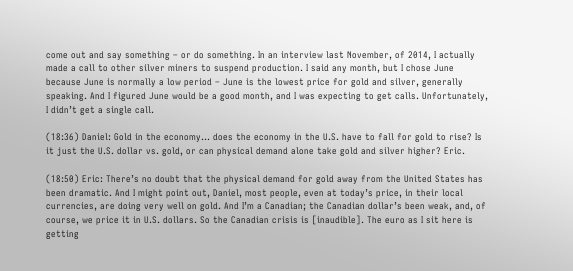come out and say something – or do something. In an interview last November, of 2014, I actually made a call to other silver miners to suspend production. I said any month, but I chose June because June is normally a low period – June is the lowest price for gold and silver, generally speaking. And I figured June would be a good month, and I was expecting to get calls. Unfortunately, I didn’t get a single call.

(18:36) Daniel: Gold in the economy… does the economy in the U.S. have to fall for gold to rise? Is it just the U.S. dollar vs. gold, or can physical demand alone take gold and silver higher? Eric.

(18:50) Eric: There’s no doubt that the physical demand for gold away from the United States has been dramatic. And I might point out, Daniel, most people, even at today’s price, in their local currencies, are doing very well on gold. And I’m a Canadian; the Canadian dollar’s been weak, and, of course, we price it in U.S. dollars. So the Canadian crisis is [inaudible]. The euro as I sit here is getting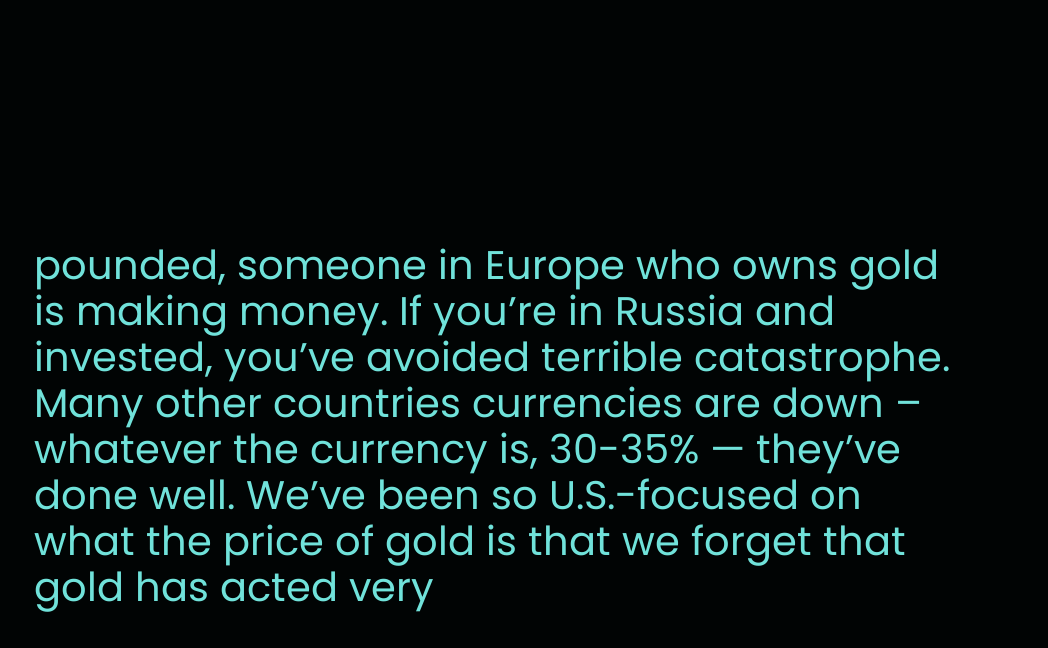pounded, someone in Europe who owns gold is making money. If you’re in Russia and invested, you’ve avoided terrible catastrophe. Many other countries currencies are down – whatever the currency is, 30-35% — they’ve done well. We’ve been so U.S.-focused on what the price of gold is that we forget that gold has acted very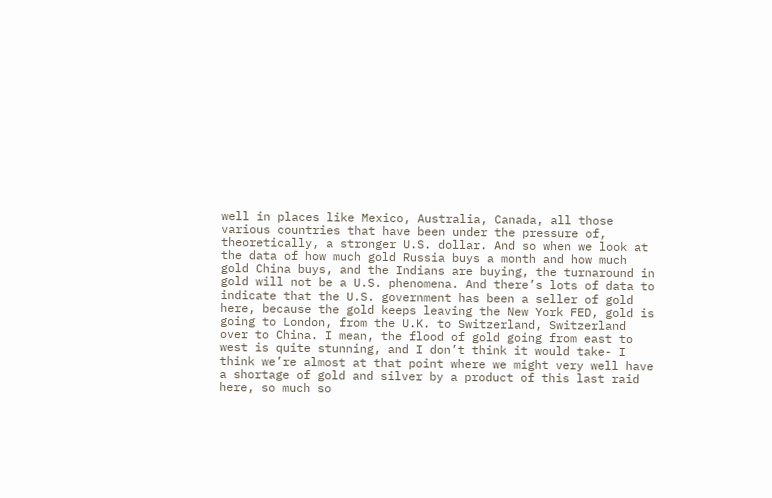well in places like Mexico, Australia, Canada, all those various countries that have been under the pressure of, theoretically, a stronger U.S. dollar. And so when we look at the data of how much gold Russia buys a month and how much gold China buys, and the Indians are buying, the turnaround in gold will not be a U.S. phenomena. And there’s lots of data to indicate that the U.S. government has been a seller of gold here, because the gold keeps leaving the New York FED, gold is going to London, from the U.K. to Switzerland, Switzerland over to China. I mean, the flood of gold going from east to west is quite stunning, and I don’t think it would take- I think we’re almost at that point where we might very well have a shortage of gold and silver by a product of this last raid here, so much so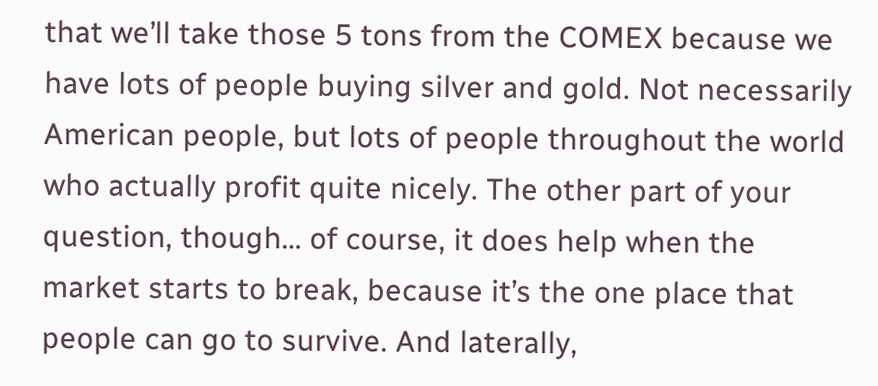that we’ll take those 5 tons from the COMEX because we have lots of people buying silver and gold. Not necessarily American people, but lots of people throughout the world who actually profit quite nicely. The other part of your question, though… of course, it does help when the market starts to break, because it’s the one place that people can go to survive. And laterally,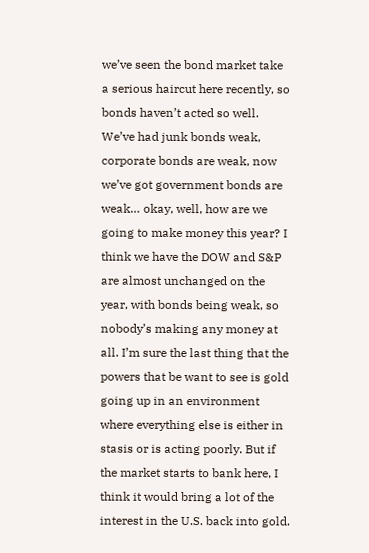we’ve seen the bond market take a serious haircut here recently, so bonds haven’t acted so well. We’ve had junk bonds weak, corporate bonds are weak, now we’ve got government bonds are weak… okay, well, how are we going to make money this year? I think we have the DOW and S&P are almost unchanged on the year, with bonds being weak, so nobody’s making any money at all. I’m sure the last thing that the powers that be want to see is gold going up in an environment where everything else is either in stasis or is acting poorly. But if the market starts to bank here, I think it would bring a lot of the interest in the U.S. back into gold.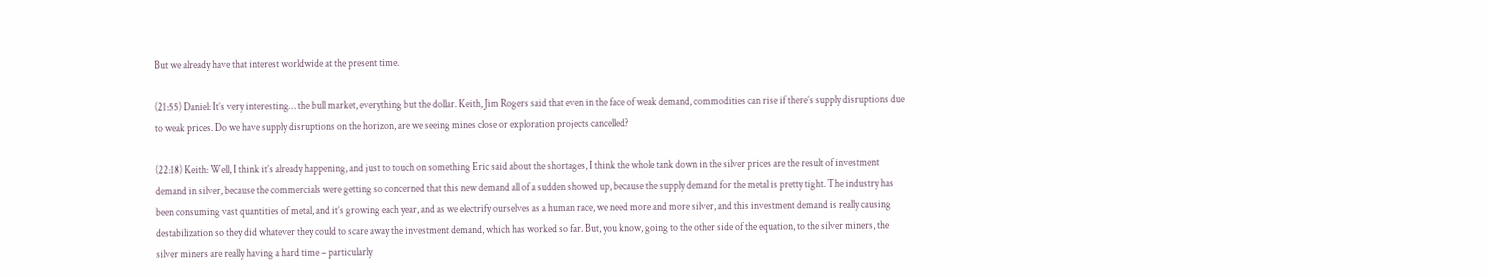But we already have that interest worldwide at the present time.

(21:55) Daniel: It’s very interesting… the bull market, everything but the dollar. Keith, Jim Rogers said that even in the face of weak demand, commodities can rise if there’s supply disruptions due to weak prices. Do we have supply disruptions on the horizon, are we seeing mines close or exploration projects cancelled?

(22:18) Keith: Well, I think it’s already happening, and just to touch on something Eric said about the shortages, I think the whole tank down in the silver prices are the result of investment demand in silver, because the commercials were getting so concerned that this new demand all of a sudden showed up, because the supply demand for the metal is pretty tight. The industry has been consuming vast quantities of metal, and it’s growing each year, and as we electrify ourselves as a human race, we need more and more silver, and this investment demand is really causing destabilization so they did whatever they could to scare away the investment demand, which has worked so far. But, you know, going to the other side of the equation, to the silver miners, the silver miners are really having a hard time – particularly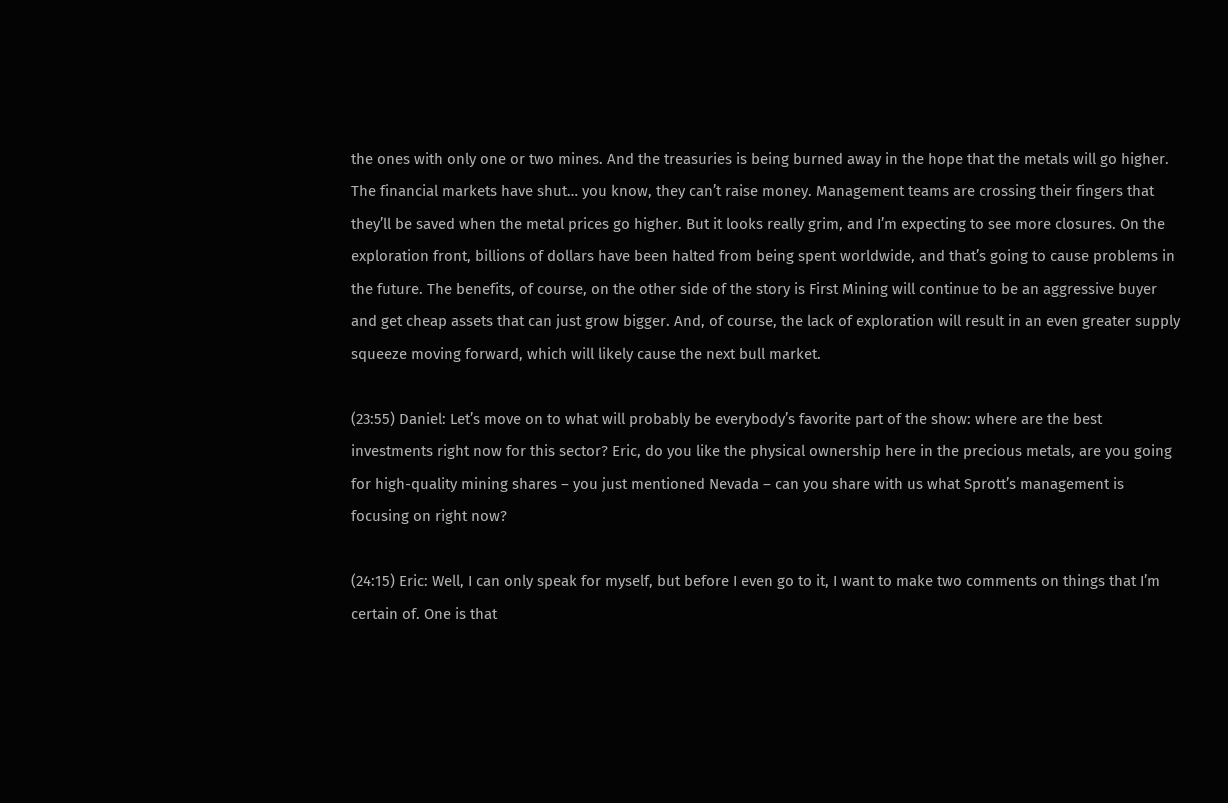the ones with only one or two mines. And the treasuries is being burned away in the hope that the metals will go higher. The financial markets have shut… you know, they can’t raise money. Management teams are crossing their fingers that they’ll be saved when the metal prices go higher. But it looks really grim, and I’m expecting to see more closures. On the exploration front, billions of dollars have been halted from being spent worldwide, and that’s going to cause problems in the future. The benefits, of course, on the other side of the story is First Mining will continue to be an aggressive buyer and get cheap assets that can just grow bigger. And, of course, the lack of exploration will result in an even greater supply squeeze moving forward, which will likely cause the next bull market.

(23:55) Daniel: Let’s move on to what will probably be everybody’s favorite part of the show: where are the best investments right now for this sector? Eric, do you like the physical ownership here in the precious metals, are you going for high-quality mining shares – you just mentioned Nevada – can you share with us what Sprott’s management is focusing on right now?

(24:15) Eric: Well, I can only speak for myself, but before I even go to it, I want to make two comments on things that I’m certain of. One is that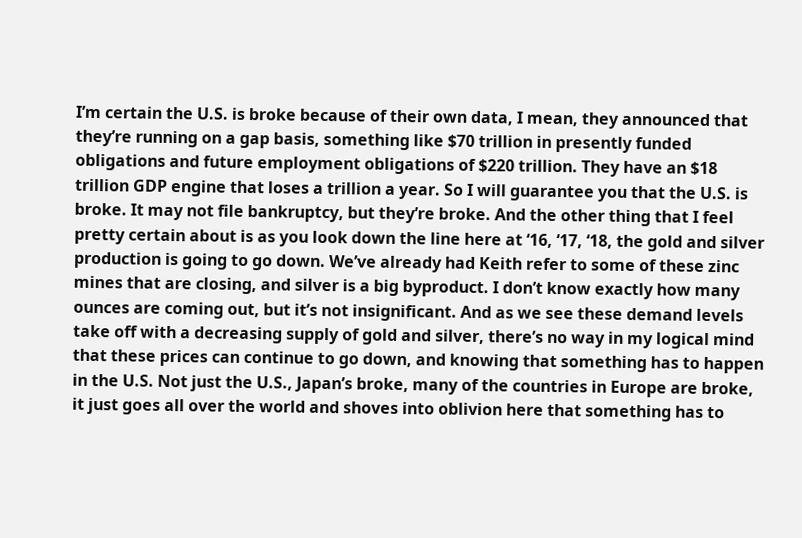I’m certain the U.S. is broke because of their own data, I mean, they announced that they’re running on a gap basis, something like $70 trillion in presently funded obligations and future employment obligations of $220 trillion. They have an $18 trillion GDP engine that loses a trillion a year. So I will guarantee you that the U.S. is broke. It may not file bankruptcy, but they’re broke. And the other thing that I feel pretty certain about is as you look down the line here at ‘16, ‘17, ‘18, the gold and silver production is going to go down. We’ve already had Keith refer to some of these zinc mines that are closing, and silver is a big byproduct. I don’t know exactly how many ounces are coming out, but it’s not insignificant. And as we see these demand levels take off with a decreasing supply of gold and silver, there’s no way in my logical mind that these prices can continue to go down, and knowing that something has to happen in the U.S. Not just the U.S., Japan’s broke, many of the countries in Europe are broke, it just goes all over the world and shoves into oblivion here that something has to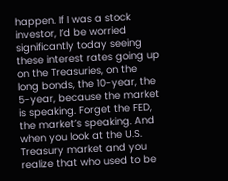happen. If I was a stock investor, I’d be worried significantly today seeing these interest rates going up on the Treasuries, on the long bonds, the 10-year, the 5-year, because the market is speaking. Forget the FED, the market’s speaking. And when you look at the U.S. Treasury market and you realize that who used to be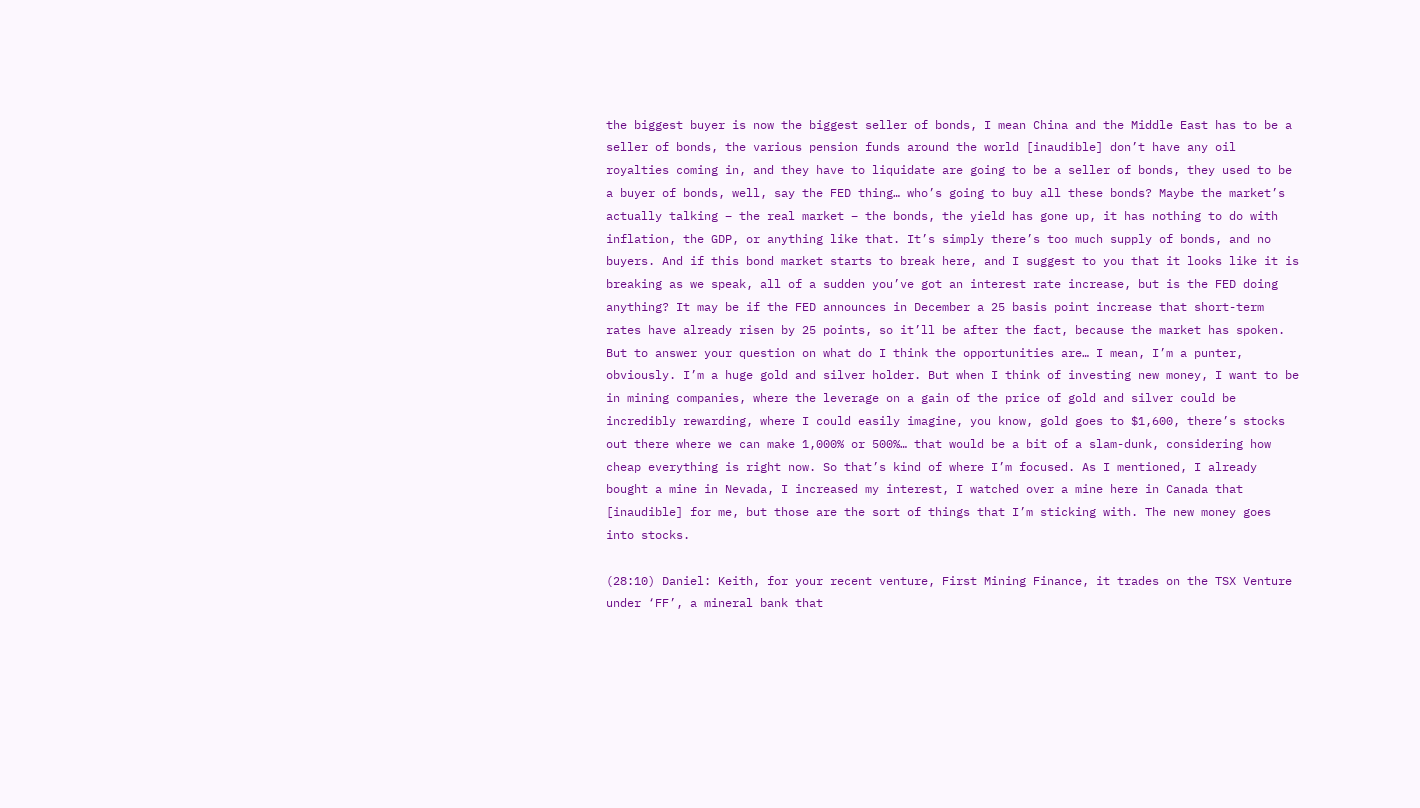the biggest buyer is now the biggest seller of bonds, I mean China and the Middle East has to be a seller of bonds, the various pension funds around the world [inaudible] don’t have any oil royalties coming in, and they have to liquidate are going to be a seller of bonds, they used to be a buyer of bonds, well, say the FED thing… who’s going to buy all these bonds? Maybe the market’s actually talking – the real market – the bonds, the yield has gone up, it has nothing to do with inflation, the GDP, or anything like that. It’s simply there’s too much supply of bonds, and no buyers. And if this bond market starts to break here, and I suggest to you that it looks like it is breaking as we speak, all of a sudden you’ve got an interest rate increase, but is the FED doing anything? It may be if the FED announces in December a 25 basis point increase that short-term rates have already risen by 25 points, so it’ll be after the fact, because the market has spoken. But to answer your question on what do I think the opportunities are… I mean, I’m a punter, obviously. I’m a huge gold and silver holder. But when I think of investing new money, I want to be in mining companies, where the leverage on a gain of the price of gold and silver could be incredibly rewarding, where I could easily imagine, you know, gold goes to $1,600, there’s stocks out there where we can make 1,000% or 500%… that would be a bit of a slam-dunk, considering how cheap everything is right now. So that’s kind of where I’m focused. As I mentioned, I already bought a mine in Nevada, I increased my interest, I watched over a mine here in Canada that [inaudible] for me, but those are the sort of things that I’m sticking with. The new money goes into stocks.

(28:10) Daniel: Keith, for your recent venture, First Mining Finance, it trades on the TSX Venture under ‘FF’, a mineral bank that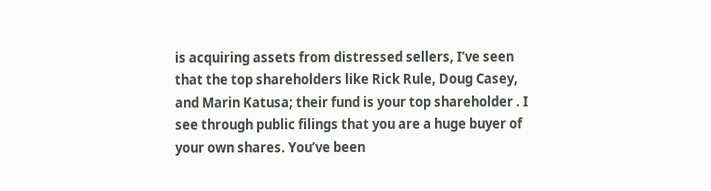is acquiring assets from distressed sellers, I’ve seen that the top shareholders like Rick Rule, Doug Casey, and Marin Katusa; their fund is your top shareholder . I see through public filings that you are a huge buyer of your own shares. You’ve been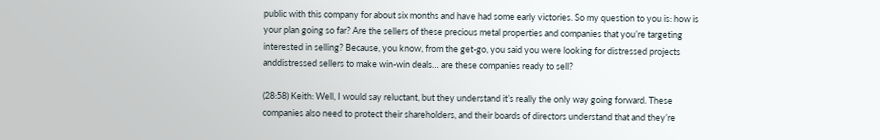public with this company for about six months and have had some early victories. So my question to you is: how is your plan going so far? Are the sellers of these precious metal properties and companies that you’re targeting interested in selling? Because, you know, from the get-go, you said you were looking for distressed projects anddistressed sellers to make win-win deals… are these companies ready to sell?

(28:58) Keith: Well, I would say reluctant, but they understand it’s really the only way going forward. These companies also need to protect their shareholders, and their boards of directors understand that and they’re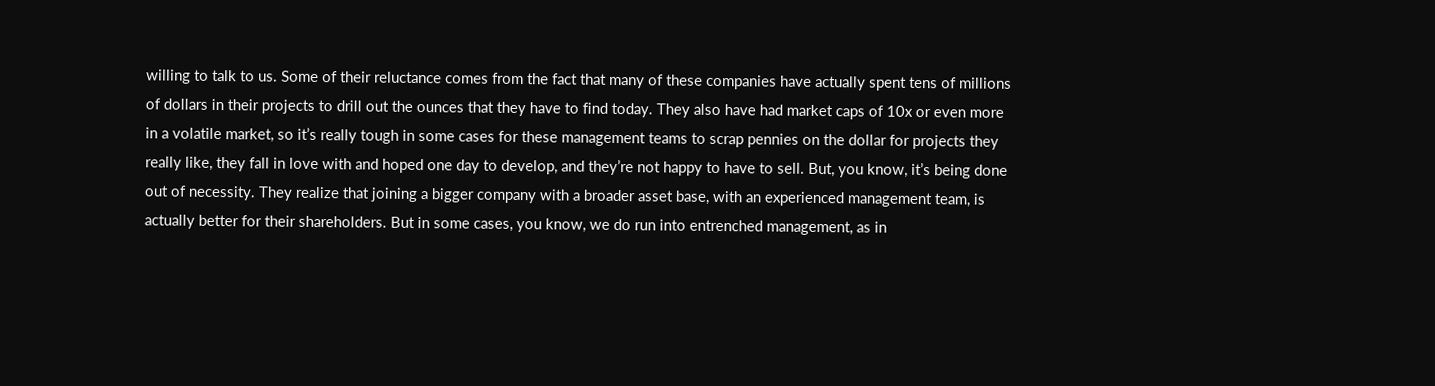willing to talk to us. Some of their reluctance comes from the fact that many of these companies have actually spent tens of millions of dollars in their projects to drill out the ounces that they have to find today. They also have had market caps of 10x or even more in a volatile market, so it’s really tough in some cases for these management teams to scrap pennies on the dollar for projects they really like, they fall in love with and hoped one day to develop, and they’re not happy to have to sell. But, you know, it’s being done out of necessity. They realize that joining a bigger company with a broader asset base, with an experienced management team, is actually better for their shareholders. But in some cases, you know, we do run into entrenched management, as in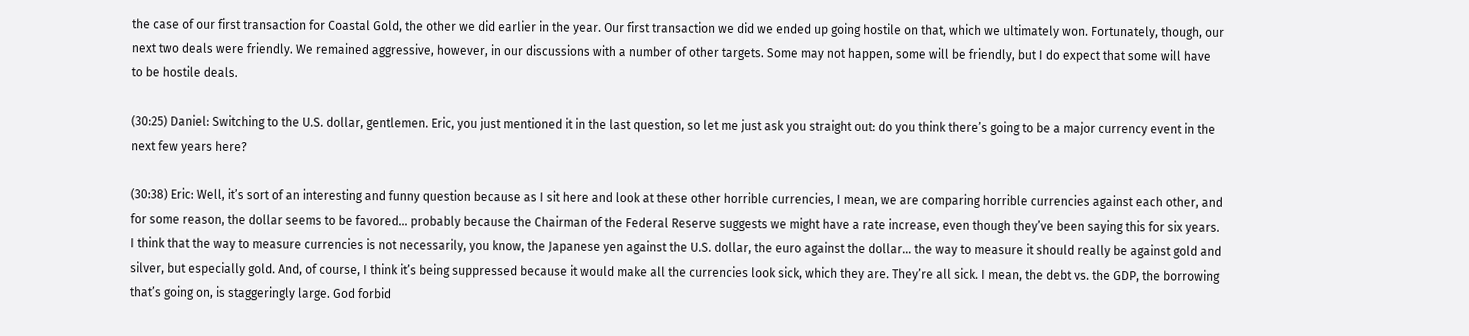the case of our first transaction for Coastal Gold, the other we did earlier in the year. Our first transaction we did we ended up going hostile on that, which we ultimately won. Fortunately, though, our next two deals were friendly. We remained aggressive, however, in our discussions with a number of other targets. Some may not happen, some will be friendly, but I do expect that some will have to be hostile deals.

(30:25) Daniel: Switching to the U.S. dollar, gentlemen. Eric, you just mentioned it in the last question, so let me just ask you straight out: do you think there’s going to be a major currency event in the next few years here?

(30:38) Eric: Well, it’s sort of an interesting and funny question because as I sit here and look at these other horrible currencies, I mean, we are comparing horrible currencies against each other, and for some reason, the dollar seems to be favored… probably because the Chairman of the Federal Reserve suggests we might have a rate increase, even though they’ve been saying this for six years. I think that the way to measure currencies is not necessarily, you know, the Japanese yen against the U.S. dollar, the euro against the dollar… the way to measure it should really be against gold and silver, but especially gold. And, of course, I think it’s being suppressed because it would make all the currencies look sick, which they are. They’re all sick. I mean, the debt vs. the GDP, the borrowing that’s going on, is staggeringly large. God forbid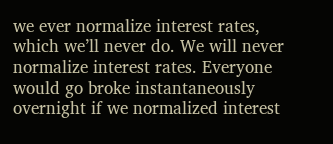we ever normalize interest rates, which we’ll never do. We will never normalize interest rates. Everyone would go broke instantaneously overnight if we normalized interest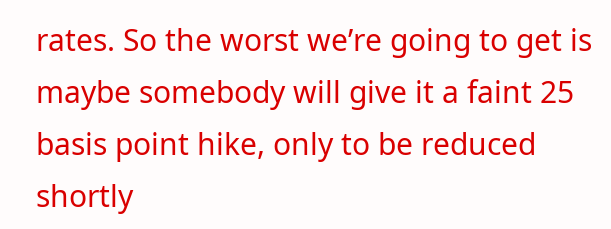rates. So the worst we’re going to get is maybe somebody will give it a faint 25 basis point hike, only to be reduced shortly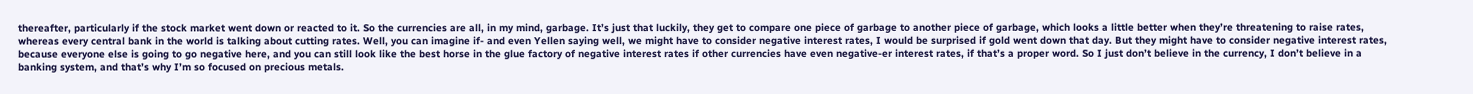thereafter, particularly if the stock market went down or reacted to it. So the currencies are all, in my mind, garbage. It’s just that luckily, they get to compare one piece of garbage to another piece of garbage, which looks a little better when they’re threatening to raise rates, whereas every central bank in the world is talking about cutting rates. Well, you can imagine if- and even Yellen saying well, we might have to consider negative interest rates, I would be surprised if gold went down that day. But they might have to consider negative interest rates, because everyone else is going to go negative here, and you can still look like the best horse in the glue factory of negative interest rates if other currencies have even negative-er interest rates, if that’s a proper word. So I just don’t believe in the currency, I don’t believe in a banking system, and that’s why I’m so focused on precious metals.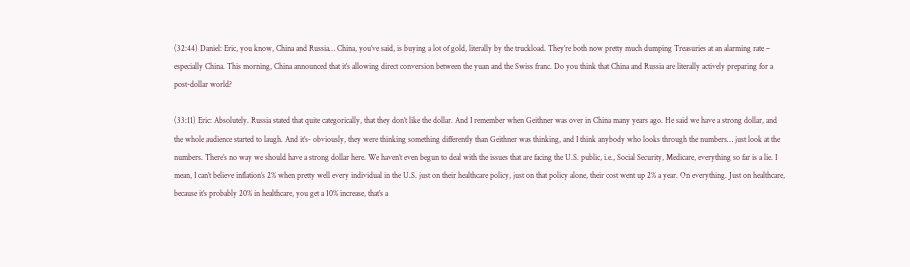(32:44) Daniel: Eric, you know, China and Russia… China, you’ve said, is buying a lot of gold, literally by the truckload. They’re both now pretty much dumping Treasuries at an alarming rate – especially China. This morning, China announced that it’s allowing direct conversion between the yuan and the Swiss franc. Do you think that China and Russia are literally actively preparing for a post-dollar world?

(33:11) Eric: Absolutely. Russia stated that quite categorically, that they don’t like the dollar. And I remember when Geithner was over in China many years ago. He said we have a strong dollar, and the whole audience started to laugh. And it’s- obviously, they were thinking something differently than Geithner was thinking, and I think anybody who looks through the numbers… just look at the numbers. There’s no way we should have a strong dollar here. We haven’t even begun to deal with the issues that are facing the U.S. public, i.e., Social Security, Medicare, everything so far is a lie. I mean, I can’t believe inflation’s 2% when pretty well every individual in the U.S. just on their healthcare policy, just on that policy alone, their cost went up 2% a year. On everything. Just on healthcare, because it’s probably 20% in healthcare, you get a 10% increase, that’s a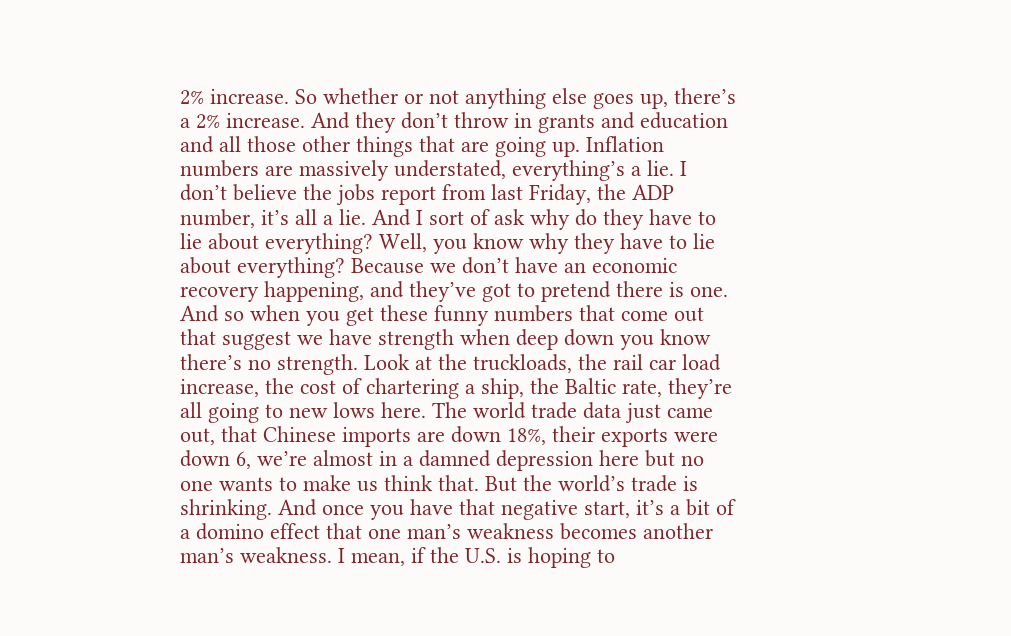2% increase. So whether or not anything else goes up, there’s a 2% increase. And they don’t throw in grants and education and all those other things that are going up. Inflation numbers are massively understated, everything’s a lie. I don’t believe the jobs report from last Friday, the ADP number, it’s all a lie. And I sort of ask why do they have to lie about everything? Well, you know why they have to lie about everything? Because we don’t have an economic recovery happening, and they’ve got to pretend there is one. And so when you get these funny numbers that come out that suggest we have strength when deep down you know there’s no strength. Look at the truckloads, the rail car load increase, the cost of chartering a ship, the Baltic rate, they’re all going to new lows here. The world trade data just came out, that Chinese imports are down 18%, their exports were down 6, we’re almost in a damned depression here but no one wants to make us think that. But the world’s trade is shrinking. And once you have that negative start, it’s a bit of a domino effect that one man’s weakness becomes another man’s weakness. I mean, if the U.S. is hoping to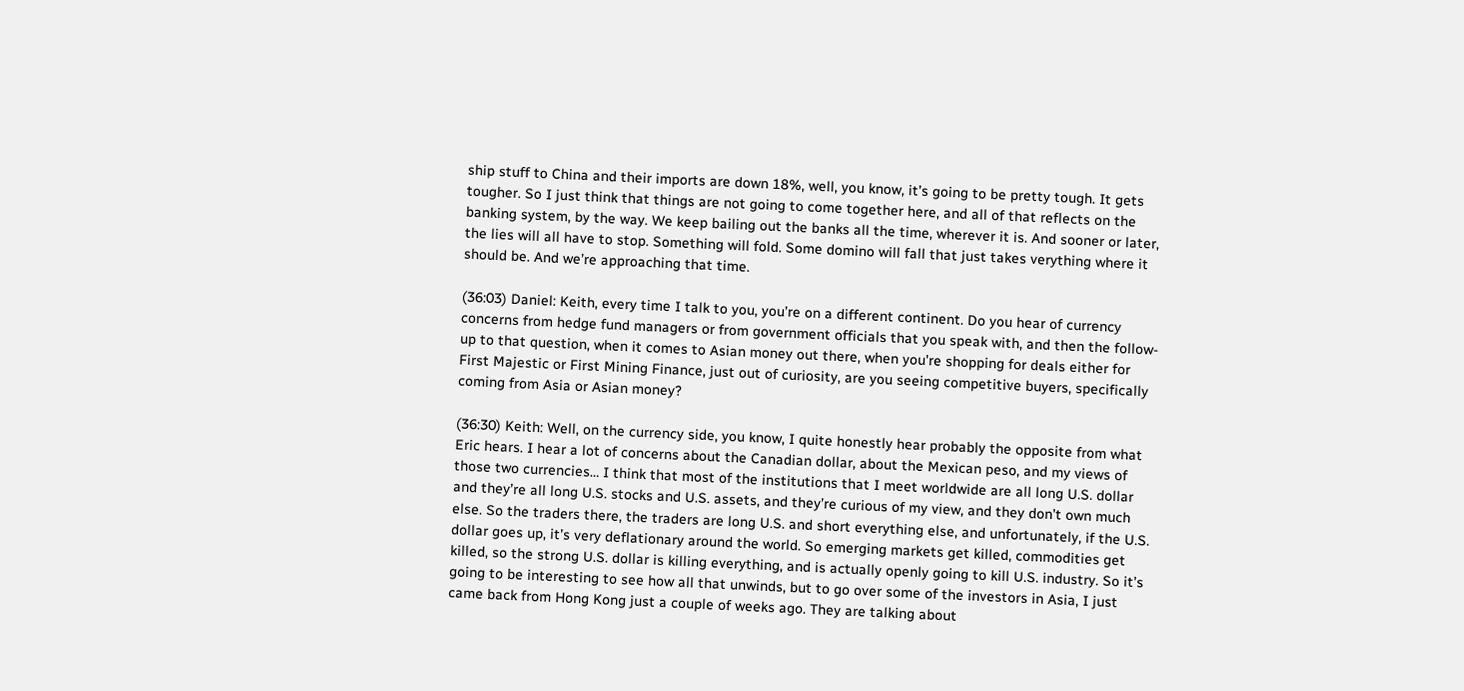ship stuff to China and their imports are down 18%, well, you know, it’s going to be pretty tough. It gets tougher. So I just think that things are not going to come together here, and all of that reflects on the banking system, by the way. We keep bailing out the banks all the time, wherever it is. And sooner or later, the lies will all have to stop. Something will fold. Some domino will fall that just takes verything where it should be. And we’re approaching that time.

(36:03) Daniel: Keith, every time I talk to you, you’re on a different continent. Do you hear of currency concerns from hedge fund managers or from government officials that you speak with, and then the follow-up to that question, when it comes to Asian money out there, when you’re shopping for deals either for First Majestic or First Mining Finance, just out of curiosity, are you seeing competitive buyers, specifically coming from Asia or Asian money?

(36:30) Keith: Well, on the currency side, you know, I quite honestly hear probably the opposite from what Eric hears. I hear a lot of concerns about the Canadian dollar, about the Mexican peso, and my views of those two currencies… I think that most of the institutions that I meet worldwide are all long U.S. dollar and they’re all long U.S. stocks and U.S. assets, and they’re curious of my view, and they don’t own much else. So the traders there, the traders are long U.S. and short everything else, and unfortunately, if the U.S. dollar goes up, it’s very deflationary around the world. So emerging markets get killed, commodities get killed, so the strong U.S. dollar is killing everything, and is actually openly going to kill U.S. industry. So it’s going to be interesting to see how all that unwinds, but to go over some of the investors in Asia, I just came back from Hong Kong just a couple of weeks ago. They are talking about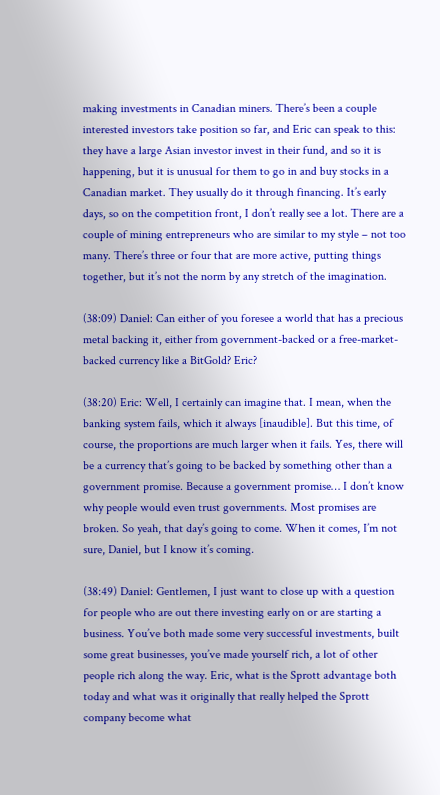making investments in Canadian miners. There’s been a couple interested investors take position so far, and Eric can speak to this: they have a large Asian investor invest in their fund, and so it is happening, but it is unusual for them to go in and buy stocks in a Canadian market. They usually do it through financing. It’s early days, so on the competition front, I don’t really see a lot. There are a couple of mining entrepreneurs who are similar to my style – not too many. There’s three or four that are more active, putting things together, but it’s not the norm by any stretch of the imagination.

(38:09) Daniel: Can either of you foresee a world that has a precious metal backing it, either from government-backed or a free-market-backed currency like a BitGold? Eric?

(38:20) Eric: Well, I certainly can imagine that. I mean, when the banking system fails, which it always [inaudible]. But this time, of course, the proportions are much larger when it fails. Yes, there will be a currency that’s going to be backed by something other than a government promise. Because a government promise… I don’t know why people would even trust governments. Most promises are broken. So yeah, that day’s going to come. When it comes, I’m not sure, Daniel, but I know it’s coming.

(38:49) Daniel: Gentlemen, I just want to close up with a question for people who are out there investing early on or are starting a business. You’ve both made some very successful investments, built some great businesses, you’ve made yourself rich, a lot of other people rich along the way. Eric, what is the Sprott advantage both today and what was it originally that really helped the Sprott company become what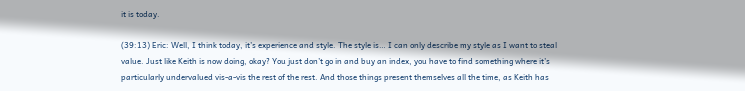it is today.

(39:13) Eric: Well, I think today, it’s experience and style. The style is… I can only describe my style as I want to steal value. Just like Keith is now doing, okay? You just don’t go in and buy an index, you have to find something where it’s particularly undervalued vis-a-vis the rest of the rest. And those things present themselves all the time, as Keith has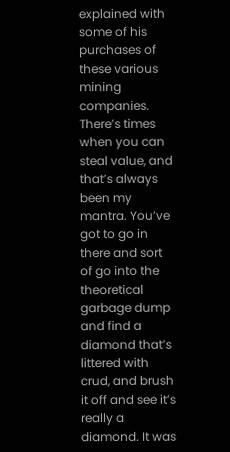explained with some of his purchases of these various mining companies. There’s times when you can steal value, and that’s always been my mantra. You’ve got to go in there and sort of go into the theoretical garbage dump and find a diamond that’s littered with crud, and brush it off and see it’s really a diamond. It was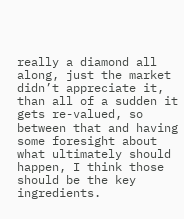really a diamond all along, just the market didn’t appreciate it, than all of a sudden it gets re-valued, so between that and having some foresight about what ultimately should happen, I think those should be the key ingredients.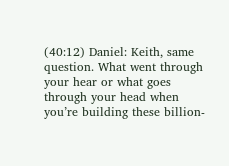(40:12) Daniel: Keith, same question. What went through your hear or what goes through your head when you’re building these billion-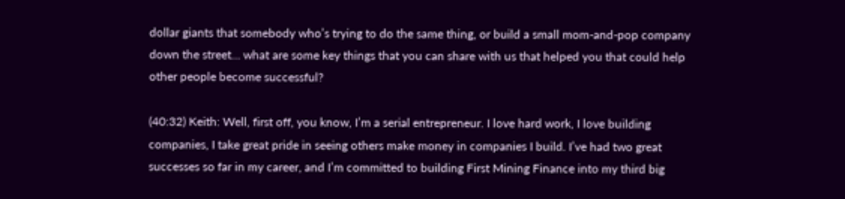dollar giants that somebody who’s trying to do the same thing, or build a small mom-and-pop company down the street… what are some key things that you can share with us that helped you that could help other people become successful?

(40:32) Keith: Well, first off, you know, I’m a serial entrepreneur. I love hard work, I love building companies, I take great pride in seeing others make money in companies I build. I’ve had two great successes so far in my career, and I’m committed to building First Mining Finance into my third big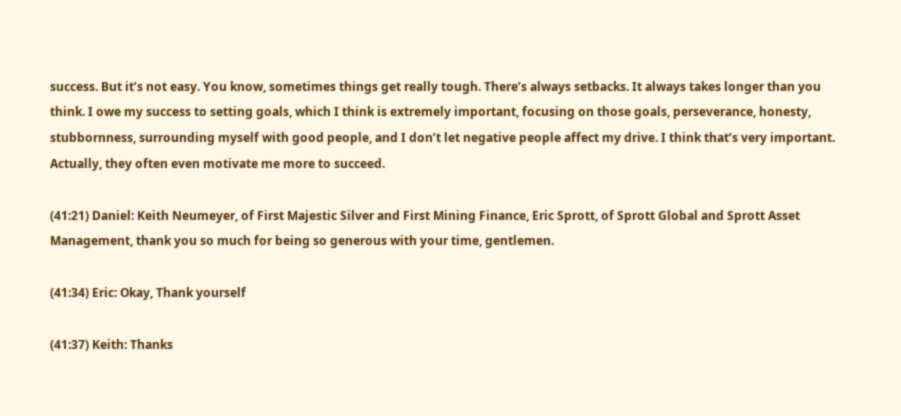success. But it’s not easy. You know, sometimes things get really tough. There’s always setbacks. It always takes longer than you think. I owe my success to setting goals, which I think is extremely important, focusing on those goals, perseverance, honesty, stubbornness, surrounding myself with good people, and I don’t let negative people affect my drive. I think that’s very important. Actually, they often even motivate me more to succeed.

(41:21) Daniel: Keith Neumeyer, of First Majestic Silver and First Mining Finance, Eric Sprott, of Sprott Global and Sprott Asset Management, thank you so much for being so generous with your time, gentlemen.

(41:34) Eric: Okay, Thank yourself

(41:37) Keith: Thanks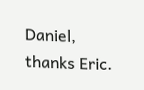Daniel, thanks Eric.